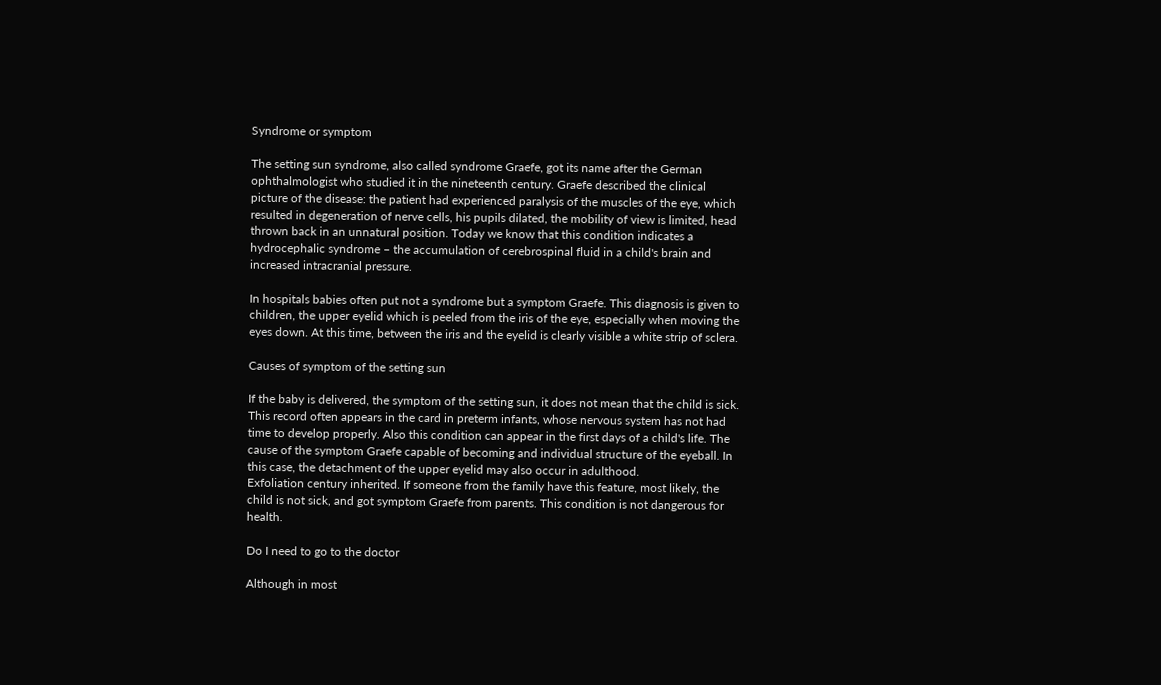Syndrome or symptom

The setting sun syndrome, also called syndrome Graefe, got its name after the German ophthalmologist who studied it in the nineteenth century. Graefe described the clinical picture of the disease: the patient had experienced paralysis of the muscles of the eye, which resulted in degeneration of nerve cells, his pupils dilated, the mobility of view is limited, head thrown back in an unnatural position. Today we know that this condition indicates a hydrocephalic syndrome – the accumulation of cerebrospinal fluid in a child's brain and increased intracranial pressure.

In hospitals babies often put not a syndrome but a symptom Graefe. This diagnosis is given to children, the upper eyelid which is peeled from the iris of the eye, especially when moving the eyes down. At this time, between the iris and the eyelid is clearly visible a white strip of sclera.

Causes of symptom of the setting sun

If the baby is delivered, the symptom of the setting sun, it does not mean that the child is sick. This record often appears in the card in preterm infants, whose nervous system has not had time to develop properly. Also this condition can appear in the first days of a child's life. The cause of the symptom Graefe capable of becoming and individual structure of the eyeball. In this case, the detachment of the upper eyelid may also occur in adulthood.
Exfoliation century inherited. If someone from the family have this feature, most likely, the child is not sick, and got symptom Graefe from parents. This condition is not dangerous for health.

Do I need to go to the doctor

Although in most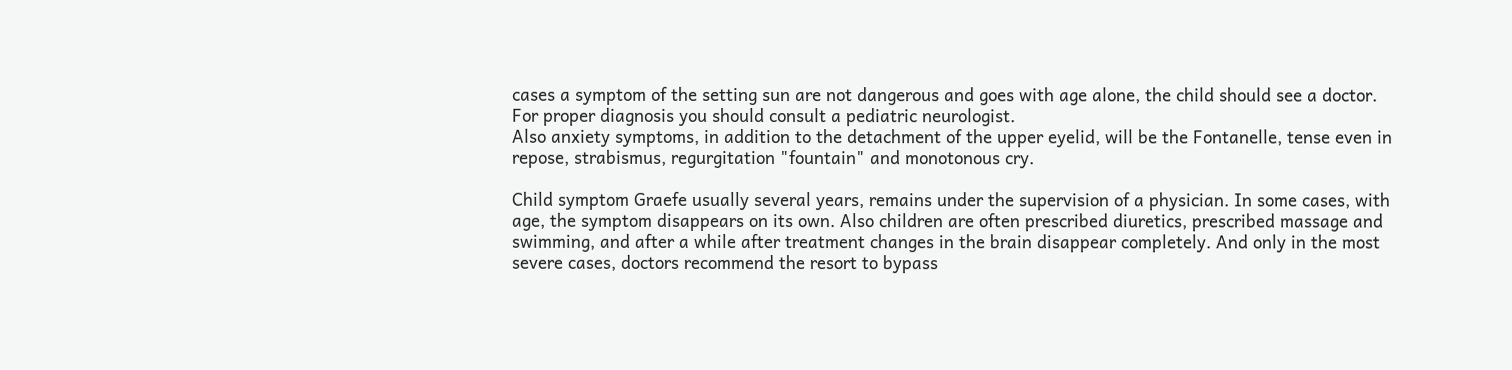cases a symptom of the setting sun are not dangerous and goes with age alone, the child should see a doctor. For proper diagnosis you should consult a pediatric neurologist.
Also anxiety symptoms, in addition to the detachment of the upper eyelid, will be the Fontanelle, tense even in repose, strabismus, regurgitation "fountain" and monotonous cry.

Child symptom Graefe usually several years, remains under the supervision of a physician. In some cases, with age, the symptom disappears on its own. Also children are often prescribed diuretics, prescribed massage and swimming, and after a while after treatment changes in the brain disappear completely. And only in the most severe cases, doctors recommend the resort to bypass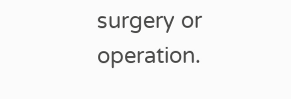surgery or operation.